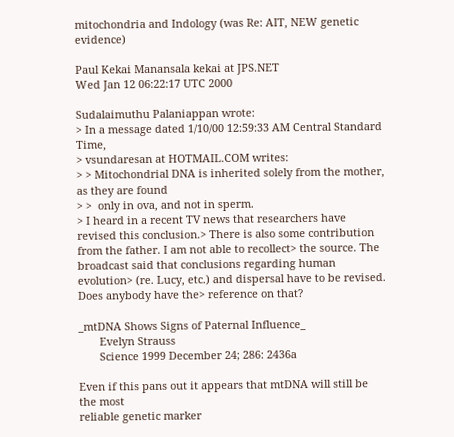mitochondria and Indology (was Re: AIT, NEW genetic evidence)

Paul Kekai Manansala kekai at JPS.NET
Wed Jan 12 06:22:17 UTC 2000

Sudalaimuthu Palaniappan wrote:
> In a message dated 1/10/00 12:59:33 AM Central Standard Time,
> vsundaresan at HOTMAIL.COM writes:
> > Mitochondrial DNA is inherited solely from the mother, as they are found
> >  only in ova, and not in sperm.
> I heard in a recent TV news that researchers have revised this conclusion.> There is also some contribution from the father. I am not able to recollect> the source. The broadcast said that conclusions regarding human evolution> (re. Lucy, etc.) and dispersal have to be revised.  Does anybody have the> reference on that?

_mtDNA Shows Signs of Paternal Influence_
       Evelyn Strauss
       Science 1999 December 24; 286: 2436a

Even if this pans out it appears that mtDNA will still be the most
reliable genetic marker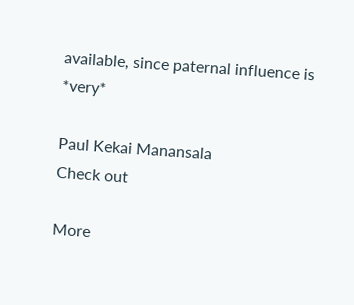available, since paternal influence is *very*

Paul Kekai Manansala
Check out

More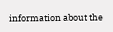information about the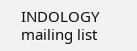INDOLOGY mailing list